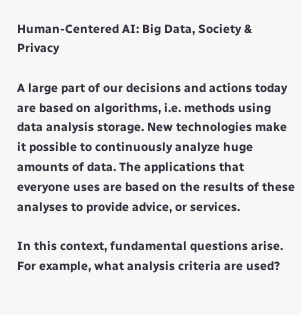Human-Centered AI: Big Data, Society & Privacy

A large part of our decisions and actions today are based on algorithms, i.e. methods using data analysis storage. New technologies make it possible to continuously analyze huge amounts of data. The applications that everyone uses are based on the results of these analyses to provide advice, or services.

In this context, fundamental questions arise. For example, what analysis criteria are used?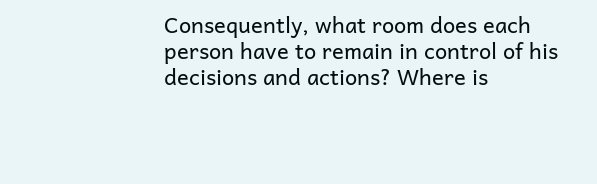Consequently, what room does each person have to remain in control of his decisions and actions? Where is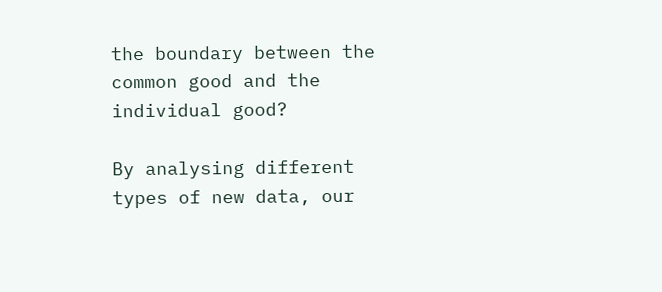the boundary between the common good and the individual good?

By analysing different types of new data, our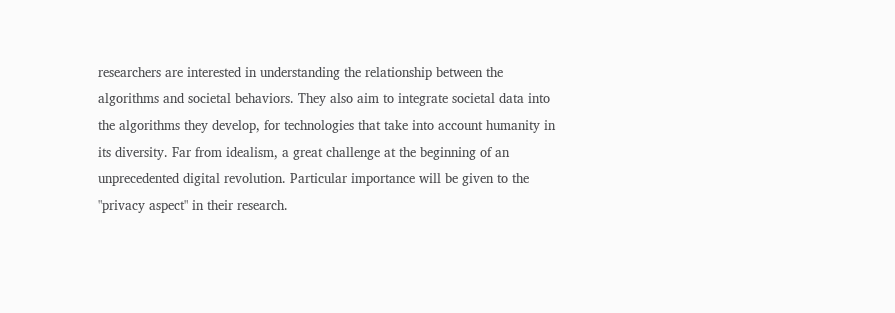researchers are interested in understanding the relationship between the algorithms and societal behaviors. They also aim to integrate societal data into the algorithms they develop, for technologies that take into account humanity in its diversity. Far from idealism, a great challenge at the beginning of an unprecedented digital revolution. Particular importance will be given to the "privacy aspect" in their research.